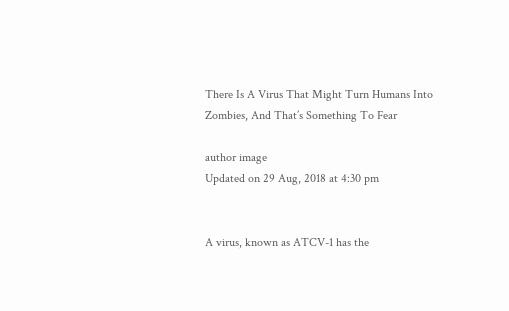There Is A Virus That Might Turn Humans Into Zombies, And That’s Something To Fear

author image
Updated on 29 Aug, 2018 at 4:30 pm


A virus, known as ATCV-1 has the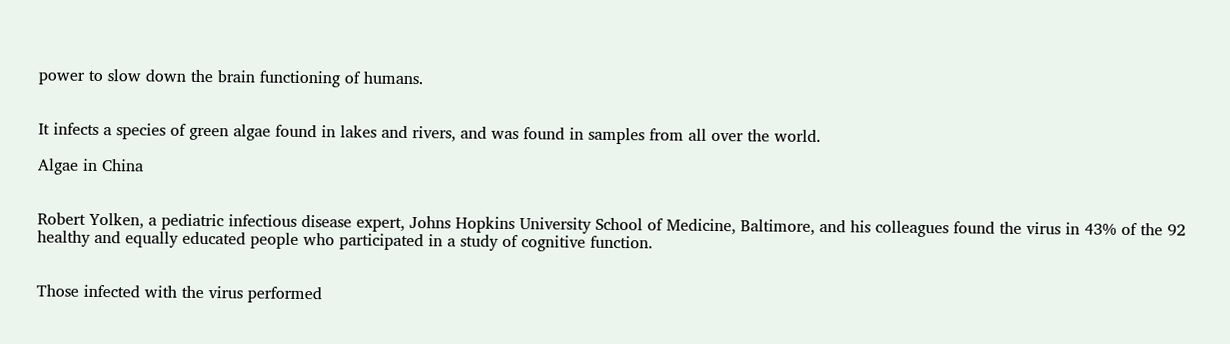power to slow down the brain functioning of humans.


It infects a species of green algae found in lakes and rivers, and was found in samples from all over the world.

Algae in China


Robert Yolken, a pediatric infectious disease expert, Johns Hopkins University School of Medicine, Baltimore, and his colleagues found the virus in 43% of the 92 healthy and equally educated people who participated in a study of cognitive function.


Those infected with the virus performed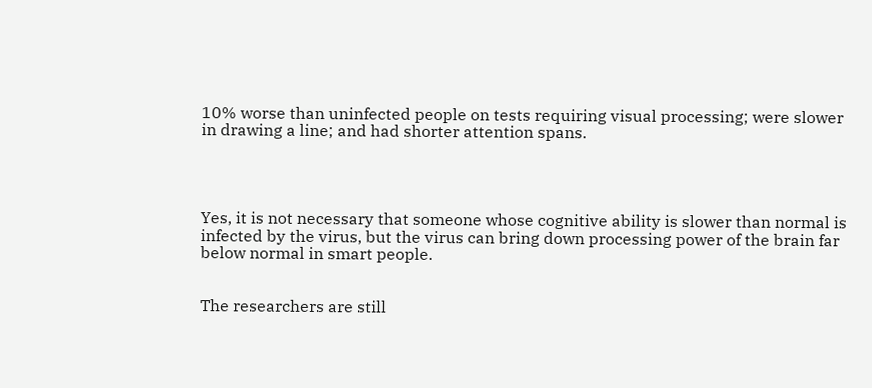10% worse than uninfected people on tests requiring visual processing; were slower in drawing a line; and had shorter attention spans.




Yes, it is not necessary that someone whose cognitive ability is slower than normal is infected by the virus, but the virus can bring down processing power of the brain far below normal in smart people.


The researchers are still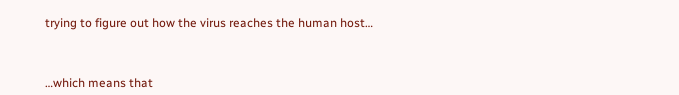trying to figure out how the virus reaches the human host…



…which means that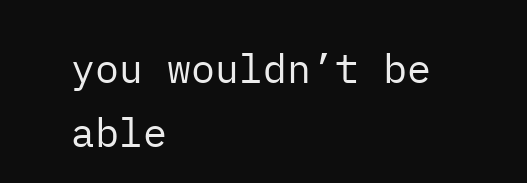you wouldn’t be able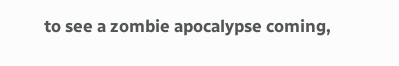to see a zombie apocalypse coming,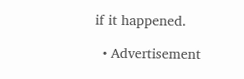if it happened.

  • Advertisement